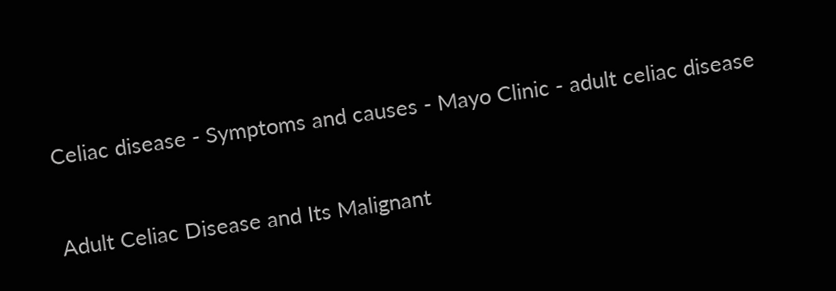Celiac disease - Symptoms and causes - Mayo Clinic - adult celiac disease


Adult Celiac Disease and Its Malignant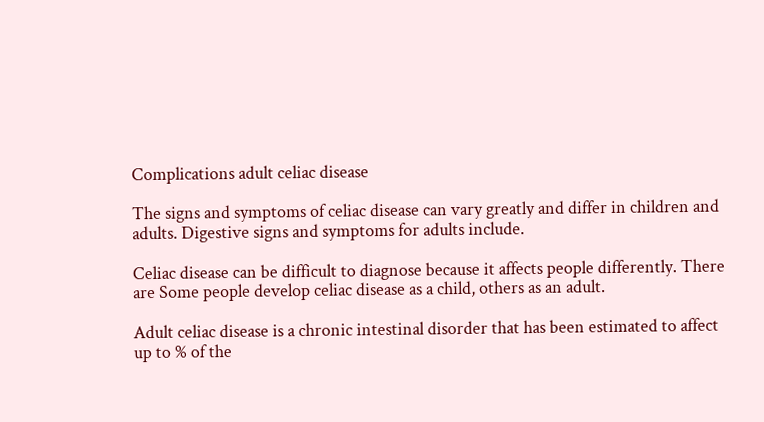Complications adult celiac disease

The signs and symptoms of celiac disease can vary greatly and differ in children and adults. Digestive signs and symptoms for adults include.

Celiac disease can be difficult to diagnose because it affects people differently. There are Some people develop celiac disease as a child, others as an adult.

Adult celiac disease is a chronic intestinal disorder that has been estimated to affect up to % of the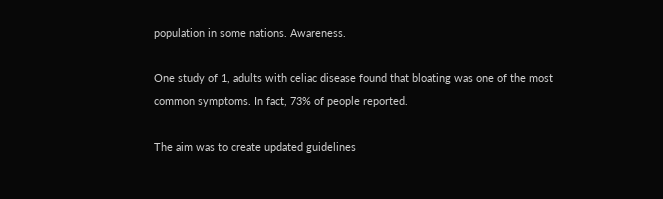population in some nations. Awareness.

One study of 1, adults with celiac disease found that bloating was one of the most common symptoms. In fact, 73% of people reported.

The aim was to create updated guidelines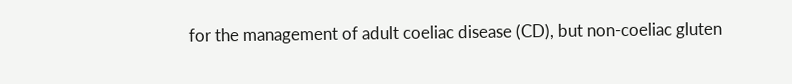for the management of adult coeliac disease (CD), but non-coeliac gluten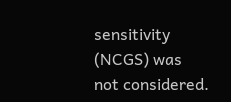sensitivity (NCGS) was not considered.